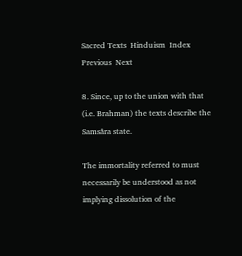Sacred Texts  Hinduism  Index  Previous  Next

8. Since, up to the union with that (i.e. Brahman) the texts describe the Samsâra state.

The immortality referred to must necessarily be understood as not implying dissolution of the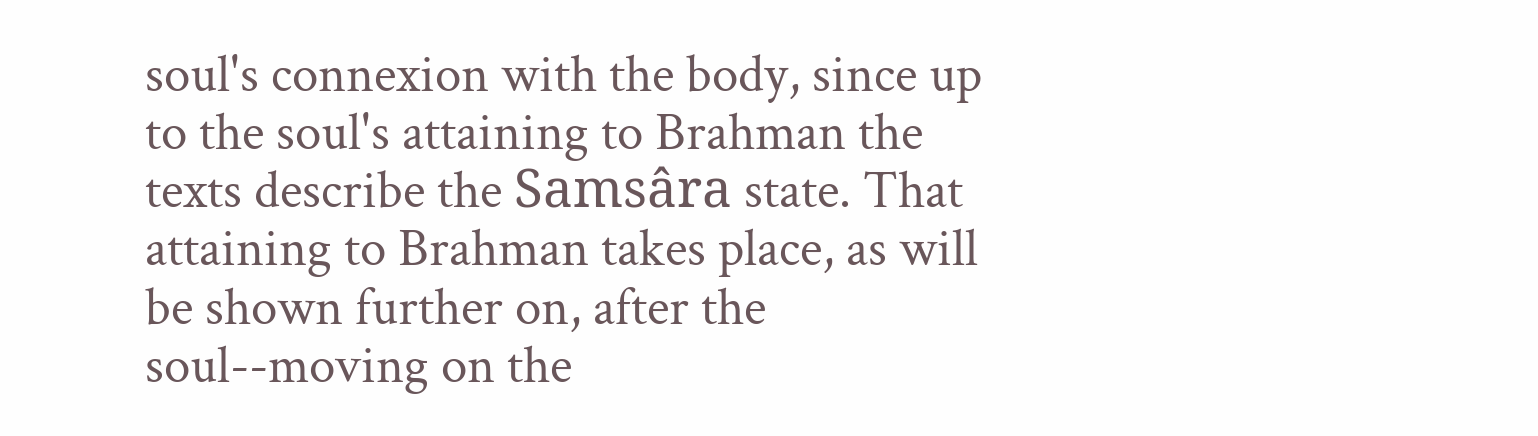soul's connexion with the body, since up to the soul's attaining to Brahman the texts describe the Samsâra state. That attaining to Brahman takes place, as will be shown further on, after the soul--moving on the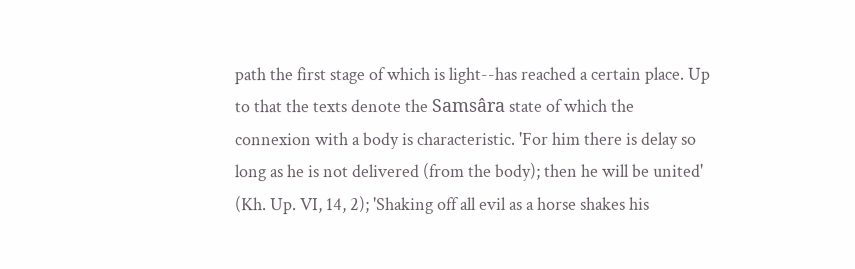path the first stage of which is light--has reached a certain place. Up to that the texts denote the Samsâra state of which the connexion with a body is characteristic. 'For him there is delay so long as he is not delivered (from the body); then he will be united' (Kh. Up. VI, 14, 2); 'Shaking off all evil as a horse shakes his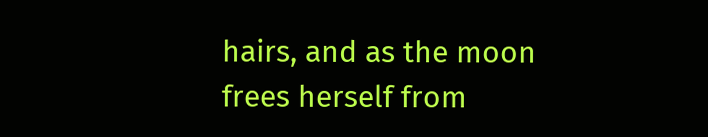hairs, and as the moon frees herself from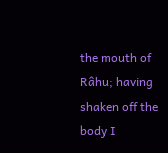the mouth of Râhu; having shaken off the body I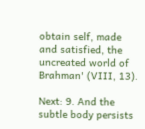obtain self, made and satisfied, the uncreated world of Brahman' (VIII, 13).

Next: 9. And the subtle body persists